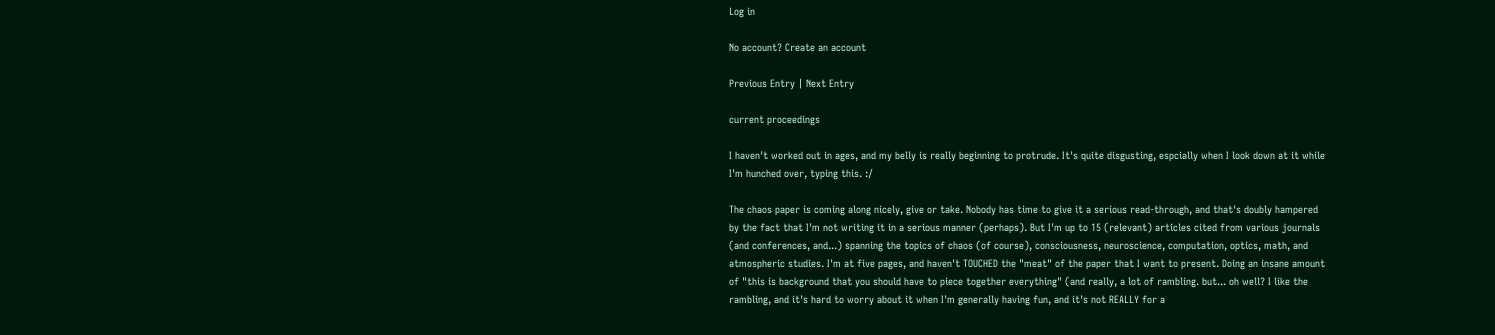Log in

No account? Create an account

Previous Entry | Next Entry

current proceedings

I haven't worked out in ages, and my belly is really beginning to protrude. It's quite disgusting, espcially when I look down at it while I'm hunched over, typing this. :/

The chaos paper is coming along nicely, give or take. Nobody has time to give it a serious read-through, and that's doubly hampered by the fact that I'm not writing it in a serious manner (perhaps). But I'm up to 15 (relevant) articles cited from various journals (and conferences, and...) spanning the topics of chaos (of course), consciousness, neuroscience, computation, optics, math, and atmospheric studies. I'm at five pages, and haven't TOUCHED the "meat" of the paper that I want to present. Doing an insane amount of "this is background that you should have to piece together everything" (and really, a lot of rambling. but... oh well? I like the rambling, and it's hard to worry about it when I'm generally having fun, and it's not REALLY for a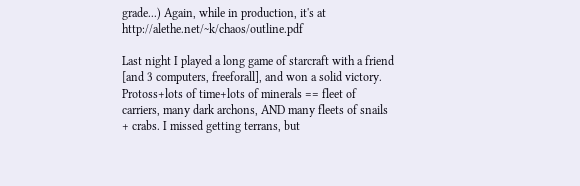grade...) Again, while in production, it's at http://alethe.net/~k/chaos/outline.pdf

Last night I played a long game of starcraft with a friend [and 3 computers, freeforall], and won a solid victory. Protoss+lots of time+lots of minerals == fleet of carriers, many dark archons, AND many fleets of snails + crabs. I missed getting terrans, but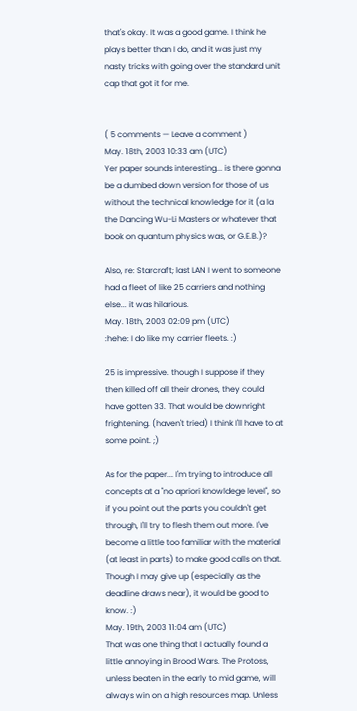that's okay. It was a good game. I think he plays better than I do, and it was just my nasty tricks with going over the standard unit cap that got it for me.


( 5 comments — Leave a comment )
May. 18th, 2003 10:33 am (UTC)
Yer paper sounds interesting... is there gonna be a dumbed down version for those of us without the technical knowledge for it (a la the Dancing Wu-Li Masters or whatever that book on quantum physics was, or G.E.B.)?

Also, re: Starcraft; last LAN I went to someone had a fleet of like 25 carriers and nothing else... it was hilarious.
May. 18th, 2003 02:09 pm (UTC)
:hehe: I do like my carrier fleets. :)

25 is impressive. though I suppose if they then killed off all their drones, they could have gotten 33. That would be downright frightening. (haven't tried) I think I'll have to at some point. ;)

As for the paper... I'm trying to introduce all concepts at a "no apriori knowldege level", so if you point out the parts you couldn't get through, I'll try to flesh them out more. I've become a little too familiar with the material (at least in parts) to make good calls on that. Though I may give up (especially as the deadline draws near), it would be good to know. :)
May. 19th, 2003 11:04 am (UTC)
That was one thing that I actually found a little annoying in Brood Wars. The Protoss, unless beaten in the early to mid game, will always win on a high resources map. Unless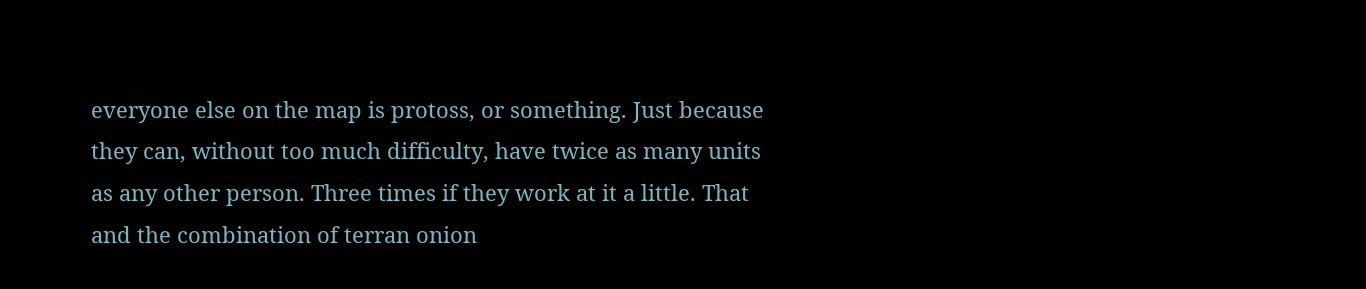everyone else on the map is protoss, or something. Just because they can, without too much difficulty, have twice as many units as any other person. Three times if they work at it a little. That and the combination of terran onion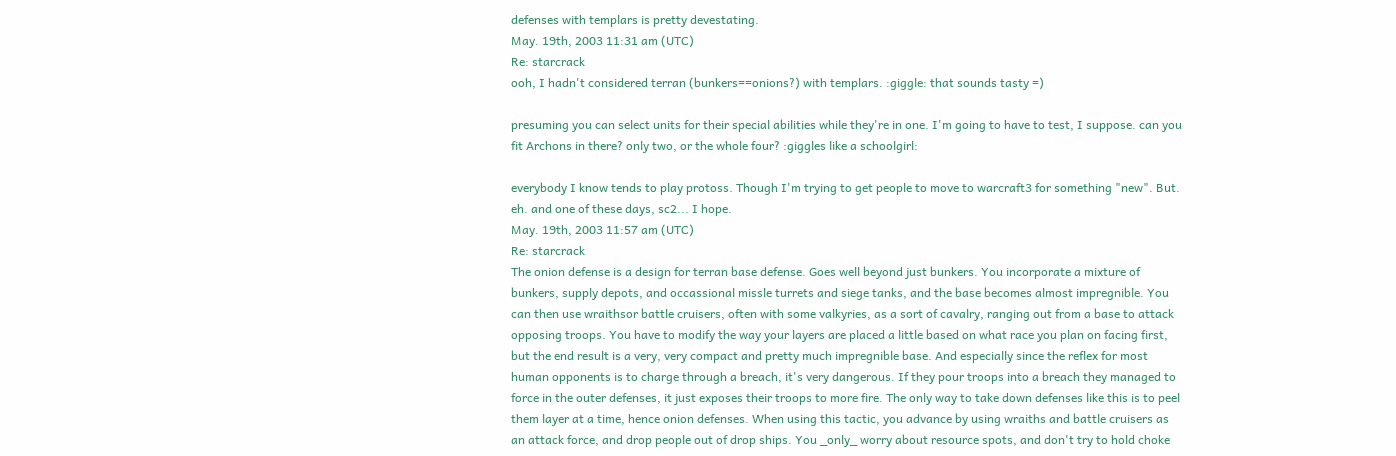defenses with templars is pretty devestating.
May. 19th, 2003 11:31 am (UTC)
Re: starcrack
ooh, I hadn't considered terran (bunkers==onions?) with templars. :giggle: that sounds tasty =)

presuming you can select units for their special abilities while they're in one. I'm going to have to test, I suppose. can you fit Archons in there? only two, or the whole four? :giggles like a schoolgirl:

everybody I know tends to play protoss. Though I'm trying to get people to move to warcraft3 for something "new". But. eh. and one of these days, sc2... I hope.
May. 19th, 2003 11:57 am (UTC)
Re: starcrack
The onion defense is a design for terran base defense. Goes well beyond just bunkers. You incorporate a mixture of bunkers, supply depots, and occassional missle turrets and siege tanks, and the base becomes almost impregnible. You can then use wraithsor battle cruisers, often with some valkyries, as a sort of cavalry, ranging out from a base to attack opposing troops. You have to modify the way your layers are placed a little based on what race you plan on facing first, but the end result is a very, very compact and pretty much impregnible base. And especially since the reflex for most human opponents is to charge through a breach, it's very dangerous. If they pour troops into a breach they managed to force in the outer defenses, it just exposes their troops to more fire. The only way to take down defenses like this is to peel them layer at a time, hence onion defenses. When using this tactic, you advance by using wraiths and battle cruisers as an attack force, and drop people out of drop ships. You _only_ worry about resource spots, and don't try to hold choke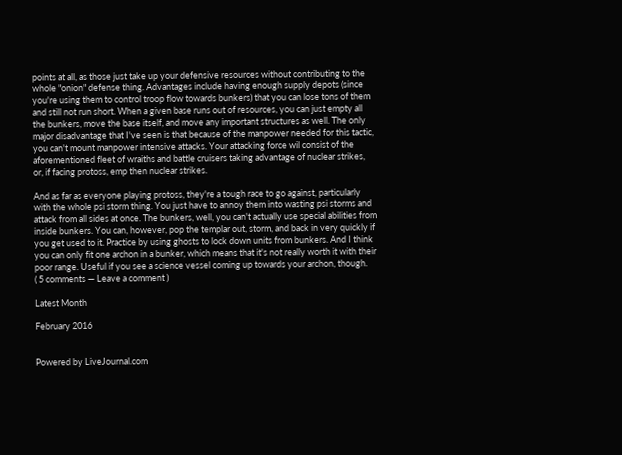points at all, as those just take up your defensive resources without contributing to the whole "onion" defense thing. Advantages include having enough supply depots (since you're using them to control troop flow towards bunkers) that you can lose tons of them and still not run short. When a given base runs out of resources, you can just empty all the bunkers, move the base itself, and move any important structures as well. The only major disadvantage that I've seen is that because of the manpower needed for this tactic, you can't mount manpower intensive attacks. Your attacking force wil consist of the aforementioned fleet of wraiths and battle cruisers taking advantage of nuclear strikes, or, if facing protoss, emp then nuclear strikes.

And as far as everyone playing protoss, they're a tough race to go against, particularly with the whole psi storm thing. You just have to annoy them into wasting psi storms and attack from all sides at once. The bunkers, well, you can't actually use special abilities from inside bunkers. You can, however, pop the templar out, storm, and back in very quickly if you get used to it. Practice by using ghosts to lock down units from bunkers. And I think you can only fit one archon in a bunker, which means that it's not really worth it with their poor range. Useful if you see a science vessel coming up towards your archon, though.
( 5 comments — Leave a comment )

Latest Month

February 2016


Powered by LiveJournal.com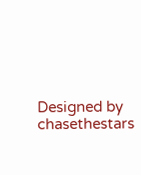Designed by chasethestars